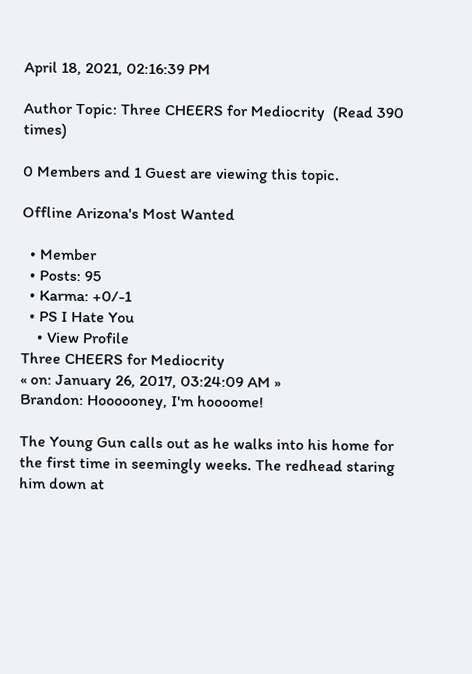April 18, 2021, 02:16:39 PM

Author Topic: Three CHEERS for Mediocrity  (Read 390 times)

0 Members and 1 Guest are viewing this topic.

Offline Arizona's Most Wanted

  • Member
  • Posts: 95
  • Karma: +0/-1
  • PS I Hate You
    • View Profile
Three CHEERS for Mediocrity
« on: January 26, 2017, 03:24:09 AM »
Brandon: Hoooooney, I'm hoooome!

The Young Gun calls out as he walks into his home for the first time in seemingly weeks. The redhead staring him down at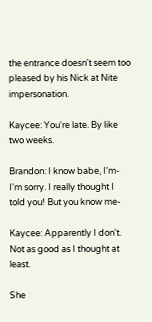the entrance doesn't seem too pleased by his Nick at Nite impersonation.

Kaycee: You're late. By like two weeks.

Brandon: I know babe, I'm- I'm sorry. I really thought I told you! But you know me-

Kaycee: Apparently I don't. Not as good as I thought at least.

She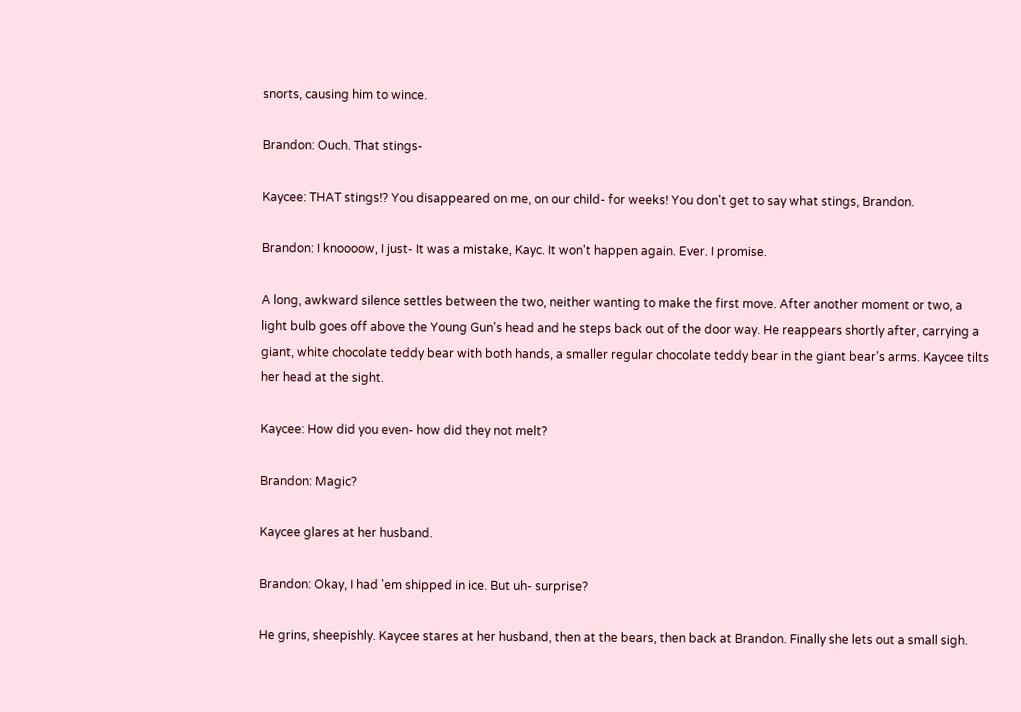snorts, causing him to wince.

Brandon: Ouch. That stings-

Kaycee: THAT stings!? You disappeared on me, on our child- for weeks! You don't get to say what stings, Brandon.

Brandon: I knoooow, I just- It was a mistake, Kayc. It won't happen again. Ever. I promise.

A long, awkward silence settles between the two, neither wanting to make the first move. After another moment or two, a light bulb goes off above the Young Gun's head and he steps back out of the door way. He reappears shortly after, carrying a giant, white chocolate teddy bear with both hands, a smaller regular chocolate teddy bear in the giant bear's arms. Kaycee tilts her head at the sight.

Kaycee: How did you even- how did they not melt?

Brandon: Magic?

Kaycee glares at her husband.

Brandon: Okay, I had 'em shipped in ice. But uh- surprise?

He grins, sheepishly. Kaycee stares at her husband, then at the bears, then back at Brandon. Finally she lets out a small sigh.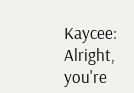Kaycee: Alright, you're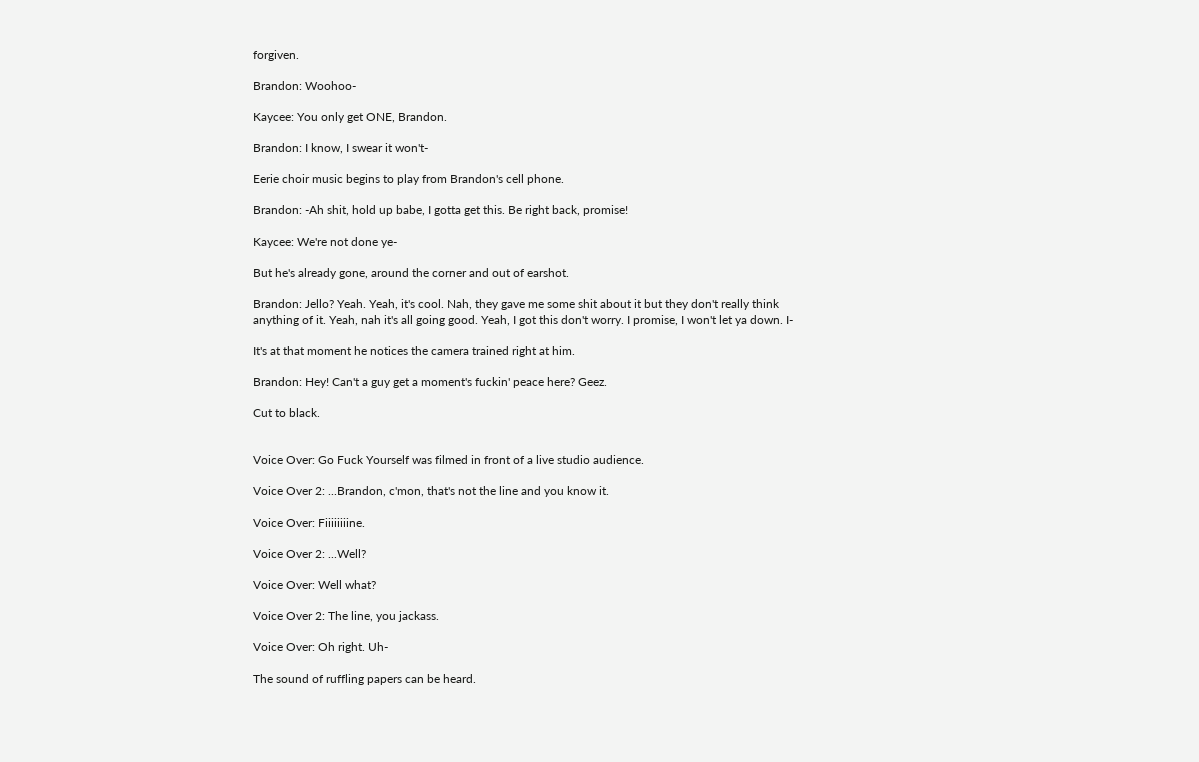forgiven.

Brandon: Woohoo-

Kaycee: You only get ONE, Brandon.

Brandon: I know, I swear it won't-

Eerie choir music begins to play from Brandon's cell phone.

Brandon: -Ah shit, hold up babe, I gotta get this. Be right back, promise!

Kaycee: We're not done ye-

But he's already gone, around the corner and out of earshot.

Brandon: Jello? Yeah. Yeah, it's cool. Nah, they gave me some shit about it but they don't really think anything of it. Yeah, nah it's all going good. Yeah, I got this don't worry. I promise, I won't let ya down. I-

It's at that moment he notices the camera trained right at him.

Brandon: Hey! Can't a guy get a moment's fuckin' peace here? Geez.

Cut to black.


Voice Over: Go Fuck Yourself was filmed in front of a live studio audience.

Voice Over 2: ...Brandon, c'mon, that's not the line and you know it.

Voice Over: Fiiiiiiiine.

Voice Over 2: ...Well?

Voice Over: Well what?

Voice Over 2: The line, you jackass.

Voice Over: Oh right. Uh-

The sound of ruffling papers can be heard.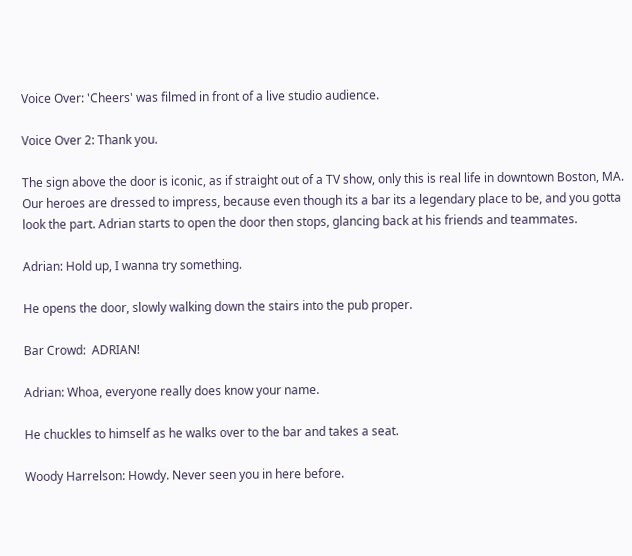Voice Over: 'Cheers' was filmed in front of a live studio audience.

Voice Over 2: Thank you.

The sign above the door is iconic, as if straight out of a TV show, only this is real life in downtown Boston, MA. Our heroes are dressed to impress, because even though its a bar its a legendary place to be, and you gotta look the part. Adrian starts to open the door then stops, glancing back at his friends and teammates.

Adrian: Hold up, I wanna try something.

He opens the door, slowly walking down the stairs into the pub proper.

Bar Crowd:  ADRIAN!

Adrian: Whoa, everyone really does know your name.

He chuckles to himself as he walks over to the bar and takes a seat.

Woody Harrelson: Howdy. Never seen you in here before.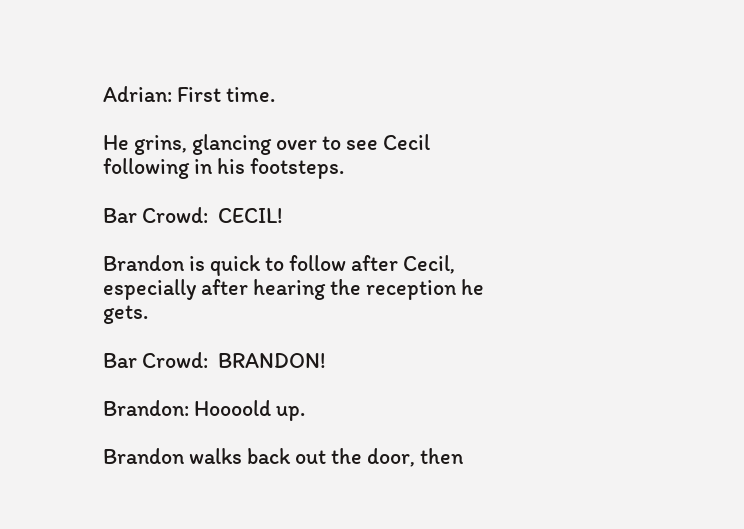Adrian: First time.

He grins, glancing over to see Cecil following in his footsteps.

Bar Crowd:  CECIL!

Brandon is quick to follow after Cecil, especially after hearing the reception he gets.

Bar Crowd:  BRANDON!

Brandon: Hoooold up.

Brandon walks back out the door, then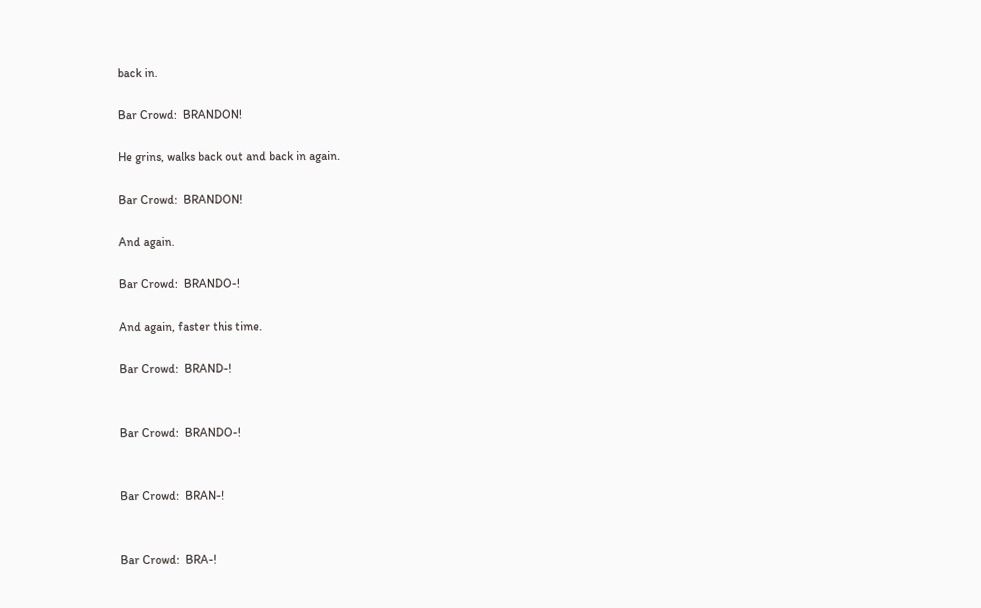back in.

Bar Crowd:  BRANDON!

He grins, walks back out and back in again.

Bar Crowd:  BRANDON!

And again.

Bar Crowd:  BRANDO-!

And again, faster this time.

Bar Crowd:  BRAND-!


Bar Crowd:  BRANDO-!


Bar Crowd:  BRAN-!


Bar Crowd:  BRA-!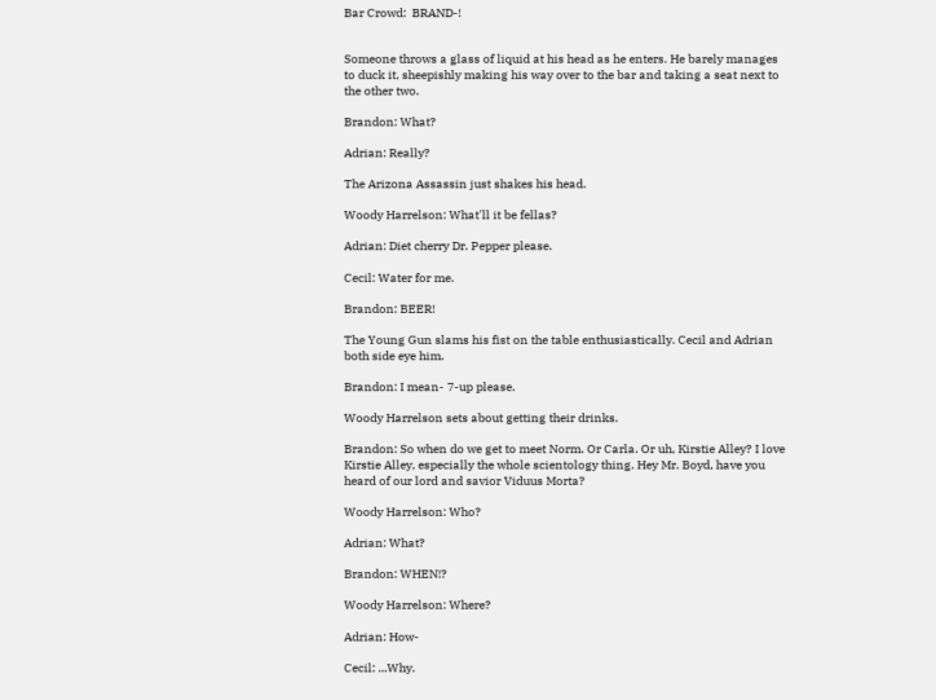Bar Crowd:  BRAND-!


Someone throws a glass of liquid at his head as he enters. He barely manages to duck it, sheepishly making his way over to the bar and taking a seat next to the other two.

Brandon: What?

Adrian: Really?

The Arizona Assassin just shakes his head.

Woody Harrelson: What'll it be fellas?

Adrian: Diet cherry Dr. Pepper please.

Cecil: Water for me.

Brandon: BEER!

The Young Gun slams his fist on the table enthusiastically. Cecil and Adrian both side eye him.

Brandon: I mean- 7-up please.

Woody Harrelson sets about getting their drinks.

Brandon: So when do we get to meet Norm. Or Carla. Or uh, Kirstie Alley? I love Kirstie Alley, especially the whole scientology thing. Hey Mr. Boyd, have you heard of our lord and savior Viduus Morta?

Woody Harrelson: Who?

Adrian: What?

Brandon: WHEN!?

Woody Harrelson: Where?

Adrian: How-

Cecil: ...Why.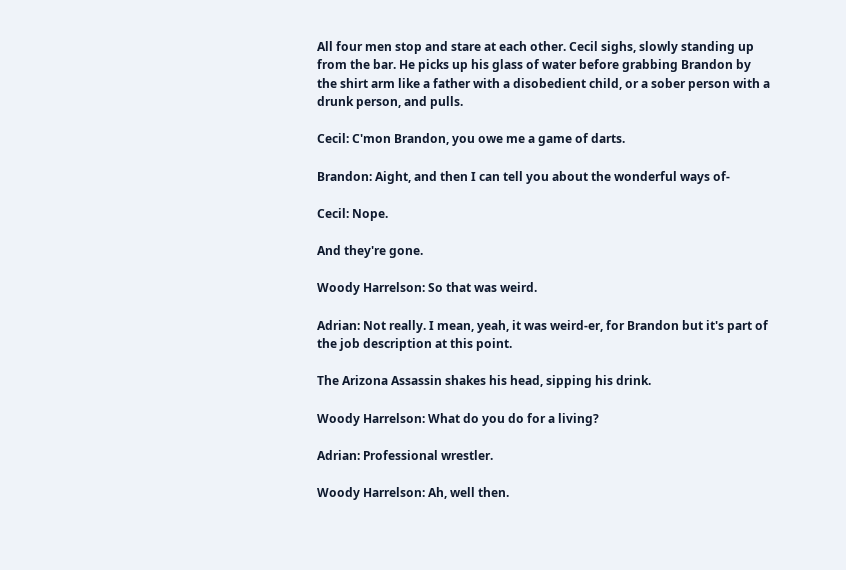All four men stop and stare at each other. Cecil sighs, slowly standing up from the bar. He picks up his glass of water before grabbing Brandon by the shirt arm like a father with a disobedient child, or a sober person with a drunk person, and pulls.

Cecil: C'mon Brandon, you owe me a game of darts.

Brandon: Aight, and then I can tell you about the wonderful ways of-

Cecil: Nope.

And they're gone.

Woody Harrelson: So that was weird.

Adrian: Not really. I mean, yeah, it was weird-er, for Brandon but it's part of the job description at this point.

The Arizona Assassin shakes his head, sipping his drink.

Woody Harrelson: What do you do for a living?

Adrian: Professional wrestler.

Woody Harrelson: Ah, well then.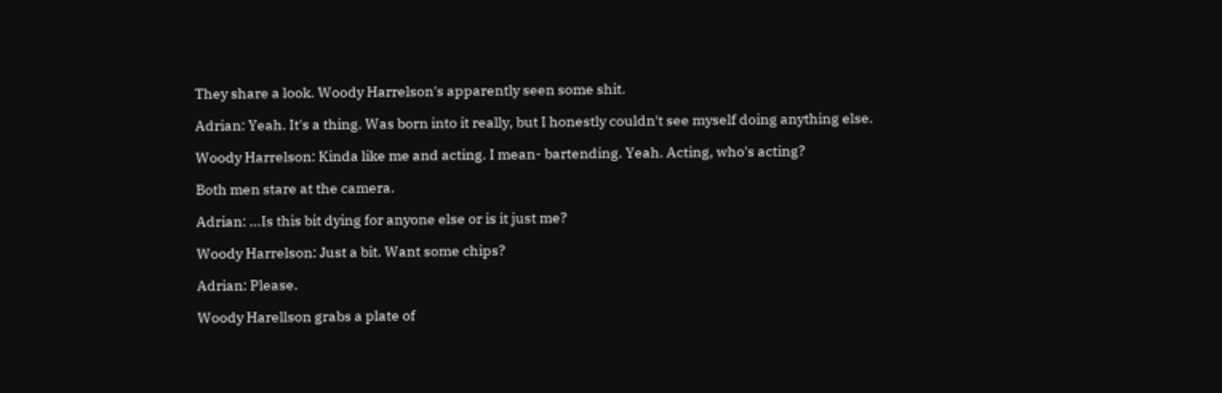They share a look. Woody Harrelson's apparently seen some shit.

Adrian: Yeah. It's a thing. Was born into it really, but I honestly couldn't see myself doing anything else.

Woody Harrelson: Kinda like me and acting. I mean- bartending. Yeah. Acting, who's acting?

Both men stare at the camera.

Adrian: ...Is this bit dying for anyone else or is it just me?

Woody Harrelson: Just a bit. Want some chips?

Adrian: Please.

Woody Harellson grabs a plate of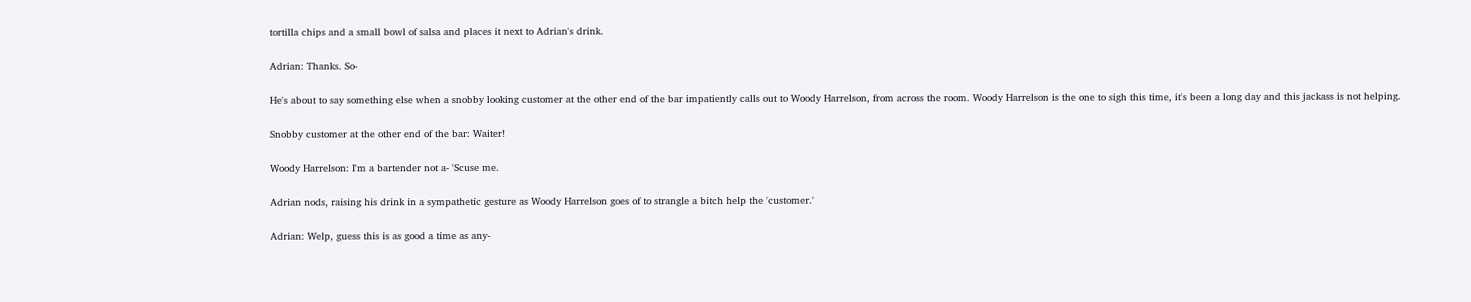tortilla chips and a small bowl of salsa and places it next to Adrian's drink.

Adrian: Thanks. So-

He's about to say something else when a snobby looking customer at the other end of the bar impatiently calls out to Woody Harrelson, from across the room. Woody Harrelson is the one to sigh this time, it's been a long day and this jackass is not helping.

Snobby customer at the other end of the bar: Waiter!

Woody Harrelson: I'm a bartender not a- 'Scuse me.

Adrian nods, raising his drink in a sympathetic gesture as Woody Harrelson goes of to strangle a bitch help the 'customer.'

Adrian: Welp, guess this is as good a time as any-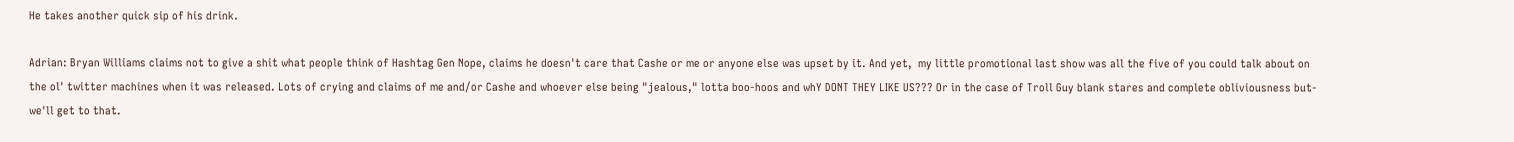He takes another quick sip of his drink.

Adrian: Bryan Williams claims not to give a shit what people think of Hashtag Gen Nope, claims he doesn't care that Cashe or me or anyone else was upset by it. And yet,  my little promotional last show was all the five of you could talk about on the ol' twitter machines when it was released. Lots of crying and claims of me and/or Cashe and whoever else being "jealous," lotta boo-hoos and whY DONT THEY LIKE US??? Or in the case of Troll Guy blank stares and complete obliviousness but- we'll get to that.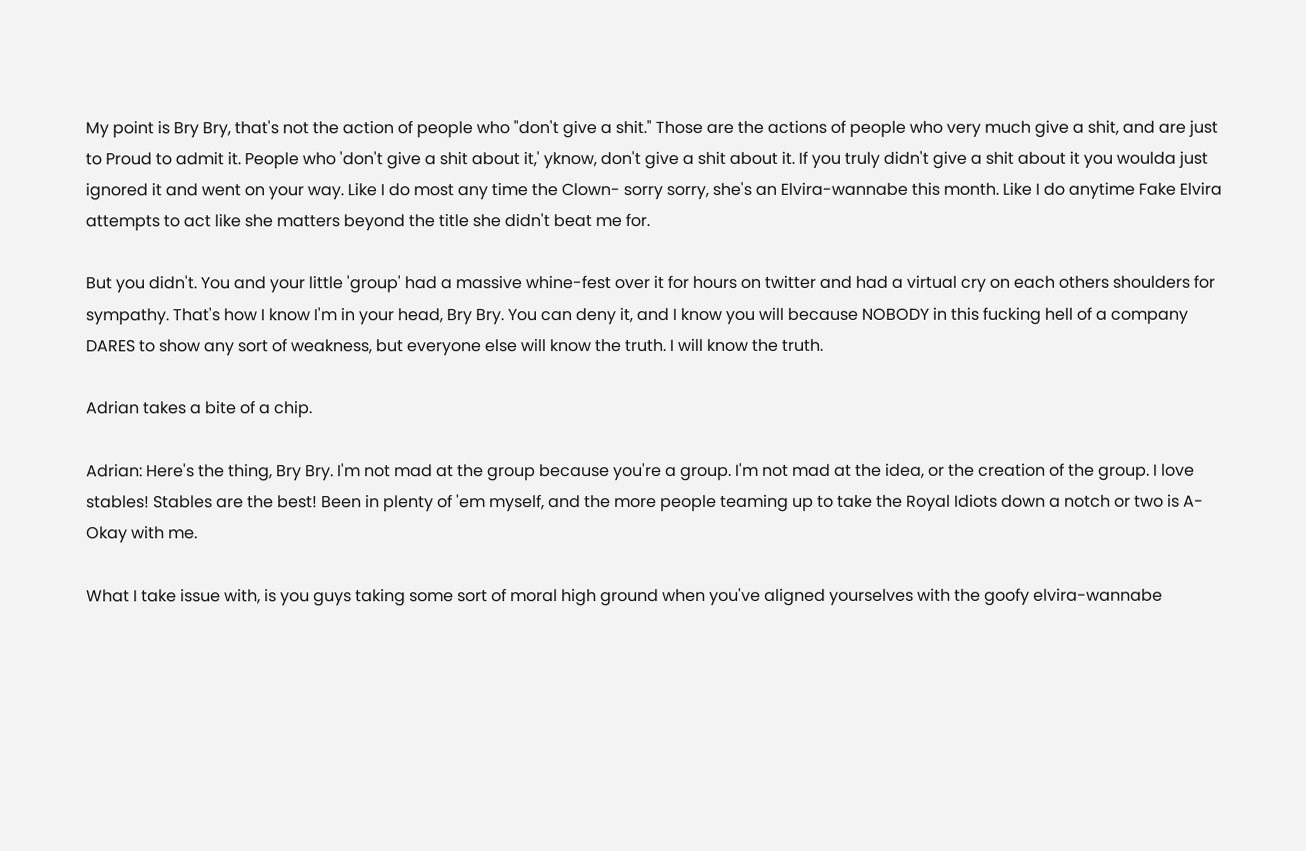My point is Bry Bry, that's not the action of people who "don't give a shit." Those are the actions of people who very much give a shit, and are just to Proud to admit it. People who 'don't give a shit about it,' yknow, don't give a shit about it. If you truly didn't give a shit about it you woulda just ignored it and went on your way. Like I do most any time the Clown- sorry sorry, she's an Elvira-wannabe this month. Like I do anytime Fake Elvira attempts to act like she matters beyond the title she didn't beat me for.

But you didn't. You and your little 'group' had a massive whine-fest over it for hours on twitter and had a virtual cry on each others shoulders for sympathy. That's how I know I'm in your head, Bry Bry. You can deny it, and I know you will because NOBODY in this fucking hell of a company DARES to show any sort of weakness, but everyone else will know the truth. I will know the truth.

Adrian takes a bite of a chip.

Adrian: Here's the thing, Bry Bry. I'm not mad at the group because you're a group. I'm not mad at the idea, or the creation of the group. I love stables! Stables are the best! Been in plenty of 'em myself, and the more people teaming up to take the Royal Idiots down a notch or two is A-Okay with me.

What I take issue with, is you guys taking some sort of moral high ground when you've aligned yourselves with the goofy elvira-wannabe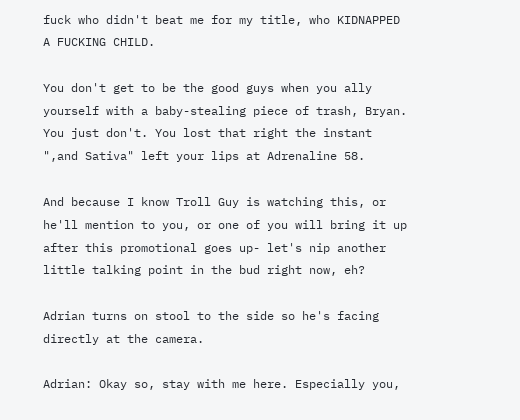fuck who didn't beat me for my title, who KIDNAPPED A FUCKING CHILD.

You don't get to be the good guys when you ally yourself with a baby-stealing piece of trash, Bryan. You just don't. You lost that right the instant ",and Sativa" left your lips at Adrenaline 58.

And because I know Troll Guy is watching this, or he'll mention to you, or one of you will bring it up after this promotional goes up- let's nip another little talking point in the bud right now, eh?

Adrian turns on stool to the side so he's facing directly at the camera.

Adrian: Okay so, stay with me here. Especially you,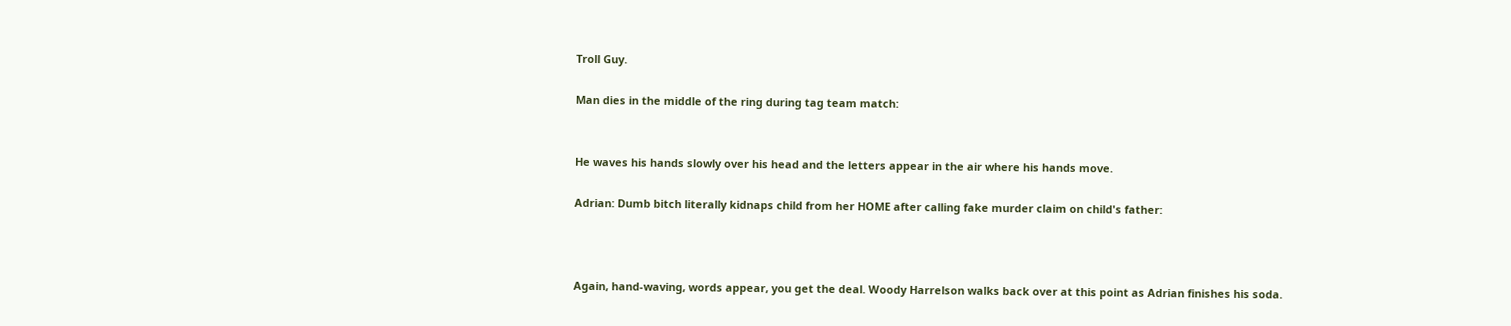Troll Guy.

Man dies in the middle of the ring during tag team match:


He waves his hands slowly over his head and the letters appear in the air where his hands move.

Adrian: Dumb bitch literally kidnaps child from her HOME after calling fake murder claim on child's father:



Again, hand-waving, words appear, you get the deal. Woody Harrelson walks back over at this point as Adrian finishes his soda.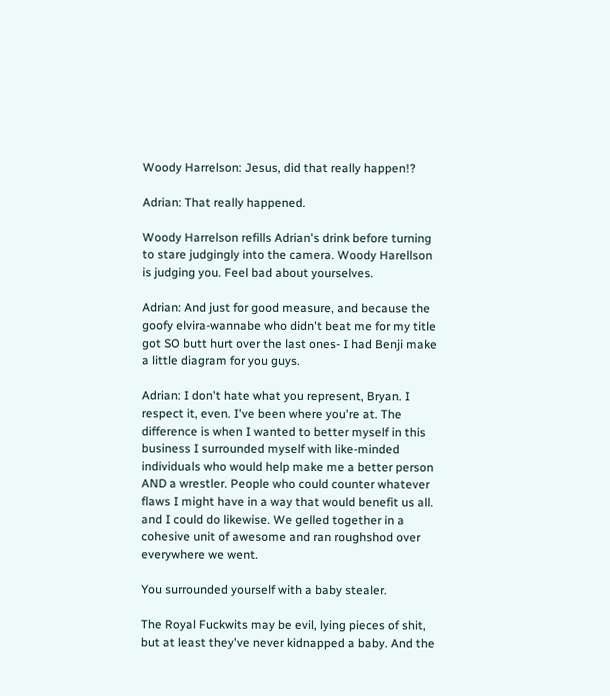Woody Harrelson: Jesus, did that really happen!?

Adrian: That really happened.

Woody Harrelson refills Adrian's drink before turning to stare judgingly into the camera. Woody Harellson is judging you. Feel bad about yourselves.

Adrian: And just for good measure, and because the goofy elvira-wannabe who didn't beat me for my title got SO butt hurt over the last ones- I had Benji make a little diagram for you guys.

Adrian: I don't hate what you represent, Bryan. I respect it, even. I've been where you're at. The difference is when I wanted to better myself in this business I surrounded myself with like-minded individuals who would help make me a better person AND a wrestler. People who could counter whatever flaws I might have in a way that would benefit us all. and I could do likewise. We gelled together in a cohesive unit of awesome and ran roughshod over everywhere we went.

You surrounded yourself with a baby stealer.

The Royal Fuckwits may be evil, lying pieces of shit, but at least they've never kidnapped a baby. And the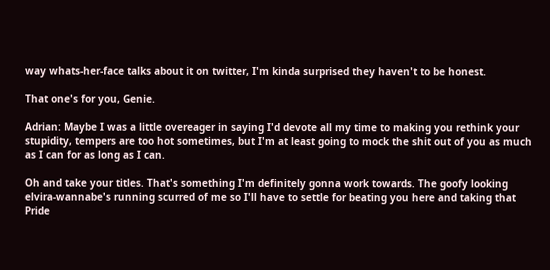way whats-her-face talks about it on twitter, I'm kinda surprised they haven't to be honest.

That one's for you, Genie.

Adrian: Maybe I was a little overeager in saying I'd devote all my time to making you rethink your stupidity, tempers are too hot sometimes, but I'm at least going to mock the shit out of you as much as I can for as long as I can.

Oh and take your titles. That's something I'm definitely gonna work towards. The goofy looking elvira-wannabe's running scurred of me so I'll have to settle for beating you here and taking that Pride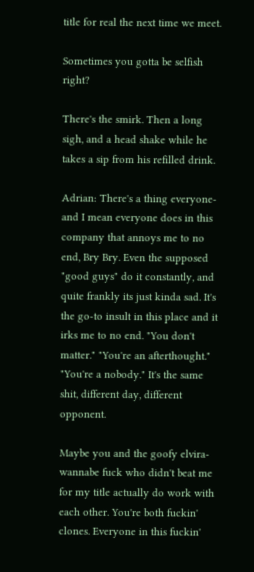title for real the next time we meet.

Sometimes you gotta be selfish right?

There's the smirk. Then a long sigh, and a head shake while he takes a sip from his refilled drink.

Adrian: There's a thing everyone- and I mean everyone does in this company that annoys me to no end, Bry Bry. Even the supposed "good guys" do it constantly, and quite frankly its just kinda sad. It's the go-to insult in this place and it irks me to no end. "You don't matter." "You're an afterthought." "You're a nobody." It's the same shit, different day, different opponent.

Maybe you and the goofy elvira-wannabe fuck who didn't beat me for my title actually do work with each other. You're both fuckin' clones. Everyone in this fuckin'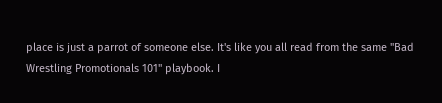place is just a parrot of someone else. It's like you all read from the same "Bad Wrestling Promotionals 101" playbook. I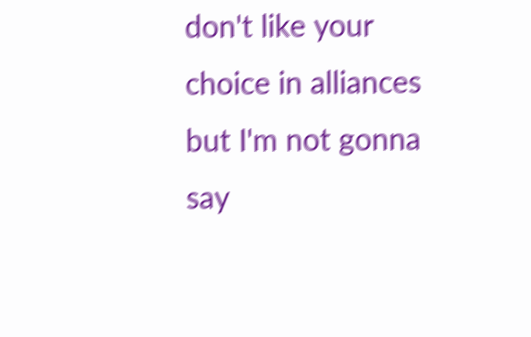don't like your choice in alliances but I'm not gonna say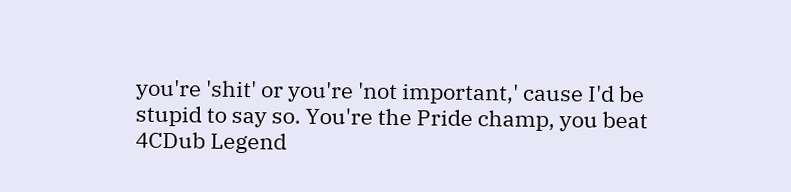you're 'shit' or you're 'not important,' cause I'd be stupid to say so. You're the Pride champ, you beat 4CDub Legend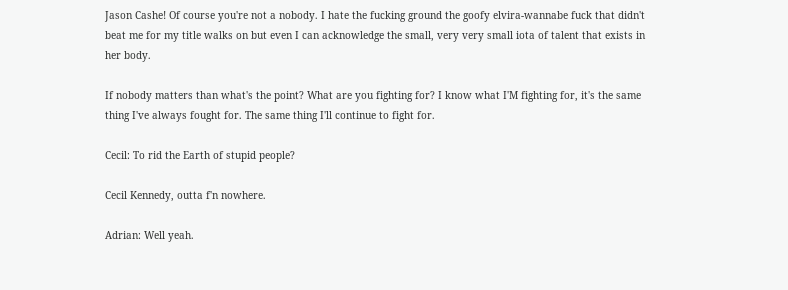Jason Cashe! Of course you're not a nobody. I hate the fucking ground the goofy elvira-wannabe fuck that didn't beat me for my title walks on but even I can acknowledge the small, very very small iota of talent that exists in her body.

If nobody matters than what's the point? What are you fighting for? I know what I'M fighting for, it's the same thing I've always fought for. The same thing I'll continue to fight for.

Cecil: To rid the Earth of stupid people?

Cecil Kennedy, outta f'n nowhere.

Adrian: Well yeah.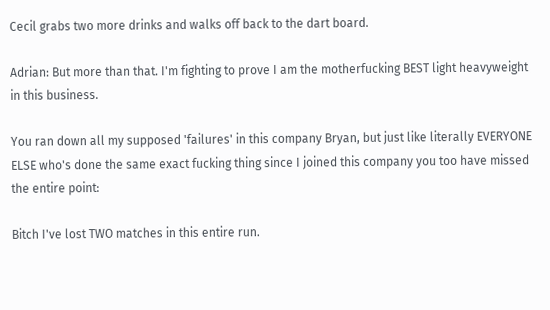Cecil grabs two more drinks and walks off back to the dart board.

Adrian: But more than that. I'm fighting to prove I am the motherfucking BEST light heavyweight in this business.

You ran down all my supposed 'failures' in this company Bryan, but just like literally EVERYONE ELSE who's done the same exact fucking thing since I joined this company you too have missed the entire point:

Bitch I've lost TWO matches in this entire run.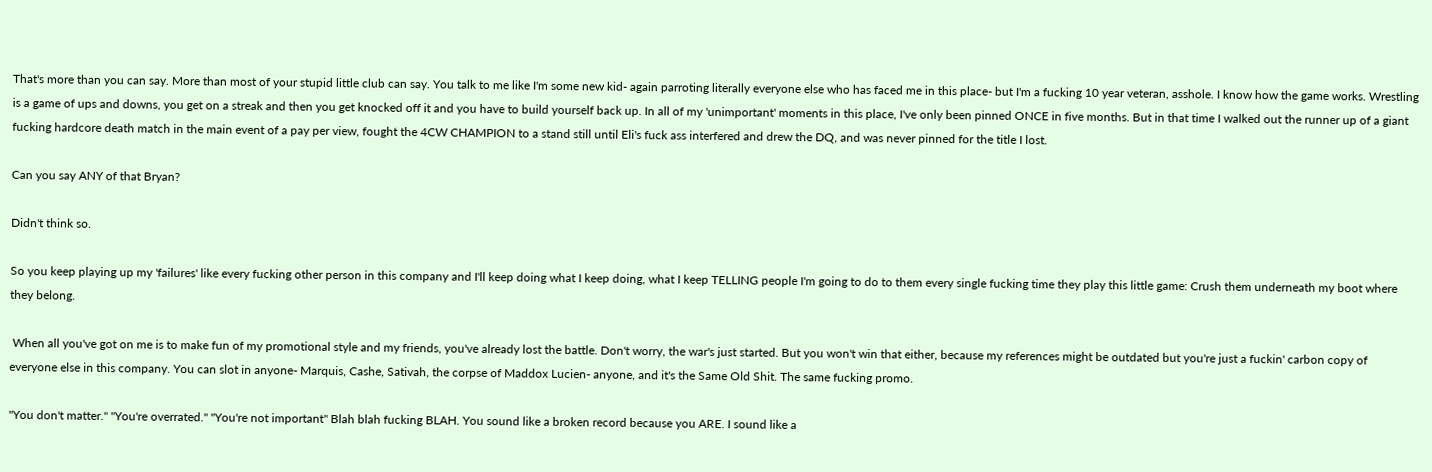That's more than you can say. More than most of your stupid little club can say. You talk to me like I'm some new kid- again parroting literally everyone else who has faced me in this place- but I'm a fucking 10 year veteran, asshole. I know how the game works. Wrestling is a game of ups and downs, you get on a streak and then you get knocked off it and you have to build yourself back up. In all of my 'unimportant' moments in this place, I've only been pinned ONCE in five months. But in that time I walked out the runner up of a giant fucking hardcore death match in the main event of a pay per view, fought the 4CW CHAMPION to a stand still until Eli's fuck ass interfered and drew the DQ, and was never pinned for the title I lost.

Can you say ANY of that Bryan?

Didn't think so.

So you keep playing up my 'failures' like every fucking other person in this company and I'll keep doing what I keep doing, what I keep TELLING people I'm going to do to them every single fucking time they play this little game: Crush them underneath my boot where they belong.

 When all you've got on me is to make fun of my promotional style and my friends, you've already lost the battle. Don't worry, the war's just started. But you won't win that either, because my references might be outdated but you're just a fuckin' carbon copy of everyone else in this company. You can slot in anyone- Marquis, Cashe, Sativah, the corpse of Maddox Lucien- anyone, and it's the Same Old Shit. The same fucking promo.

"You don't matter." "You're overrated." "You're not important" Blah blah fucking BLAH. You sound like a broken record because you ARE. I sound like a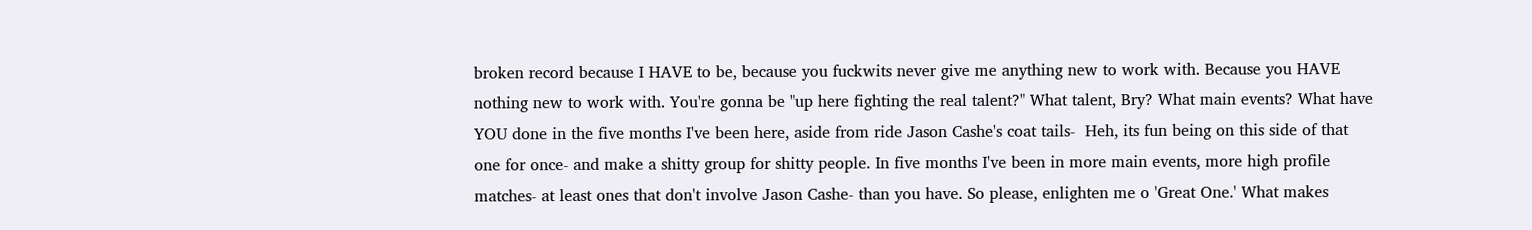broken record because I HAVE to be, because you fuckwits never give me anything new to work with. Because you HAVE nothing new to work with. You're gonna be "up here fighting the real talent?" What talent, Bry? What main events? What have YOU done in the five months I've been here, aside from ride Jason Cashe's coat tails-  Heh, its fun being on this side of that one for once- and make a shitty group for shitty people. In five months I've been in more main events, more high profile matches- at least ones that don't involve Jason Cashe- than you have. So please, enlighten me o 'Great One.' What makes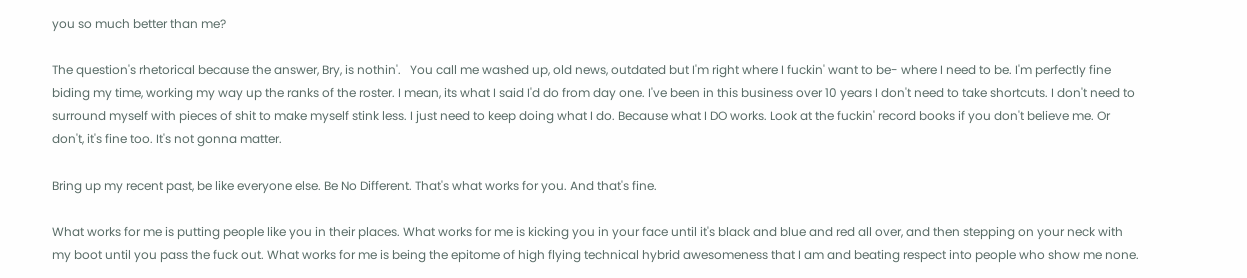you so much better than me?

The question's rhetorical because the answer, Bry, is nothin'.   You call me washed up, old news, outdated but I'm right where I fuckin' want to be- where I need to be. I'm perfectly fine biding my time, working my way up the ranks of the roster. I mean, its what I said I'd do from day one. I've been in this business over 10 years I don't need to take shortcuts. I don't need to surround myself with pieces of shit to make myself stink less. I just need to keep doing what I do. Because what I DO works. Look at the fuckin' record books if you don't believe me. Or don't, it's fine too. It's not gonna matter.

Bring up my recent past, be like everyone else. Be No Different. That's what works for you. And that's fine.

What works for me is putting people like you in their places. What works for me is kicking you in your face until it's black and blue and red all over, and then stepping on your neck with my boot until you pass the fuck out. What works for me is being the epitome of high flying technical hybrid awesomeness that I am and beating respect into people who show me none.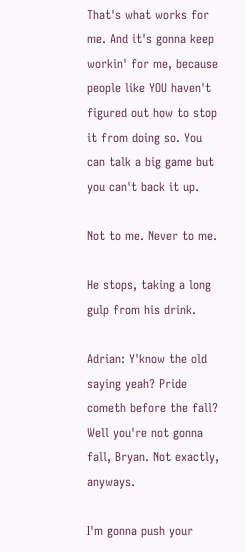That's what works for me. And it's gonna keep workin' for me, because people like YOU haven't figured out how to stop it from doing so. You can talk a big game but you can't back it up.

Not to me. Never to me.

He stops, taking a long gulp from his drink.

Adrian: Y'know the old saying yeah? Pride cometh before the fall? Well you're not gonna fall, Bryan. Not exactly, anyways.

I'm gonna push your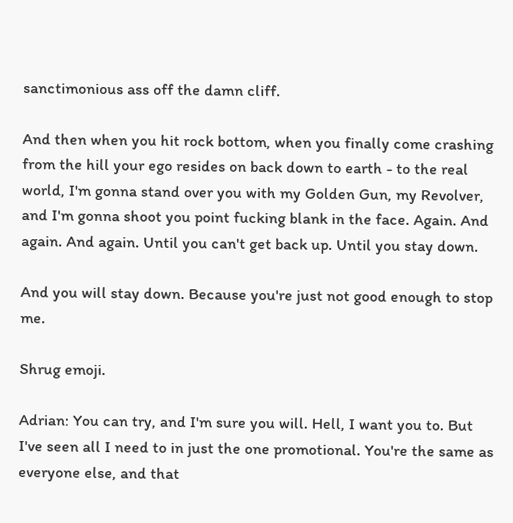sanctimonious ass off the damn cliff.

And then when you hit rock bottom, when you finally come crashing from the hill your ego resides on back down to earth - to the real world, I'm gonna stand over you with my Golden Gun, my Revolver, and I'm gonna shoot you point fucking blank in the face. Again. And again. And again. Until you can't get back up. Until you stay down.

And you will stay down. Because you're just not good enough to stop me.

Shrug emoji.

Adrian: You can try, and I'm sure you will. Hell, I want you to. But I've seen all I need to in just the one promotional. You're the same as everyone else, and that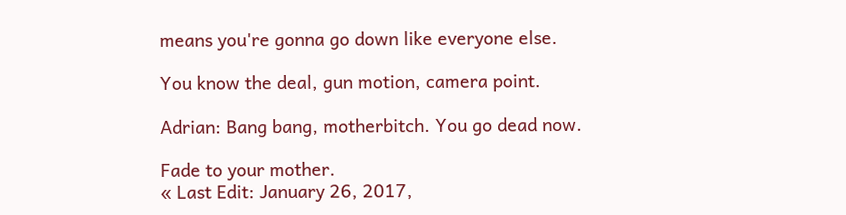means you're gonna go down like everyone else.

You know the deal, gun motion, camera point.

Adrian: Bang bang, motherbitch. You go dead now.

Fade to your mother.
« Last Edit: January 26, 2017,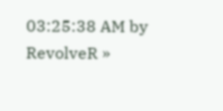03:25:38 AM by RevolveR »